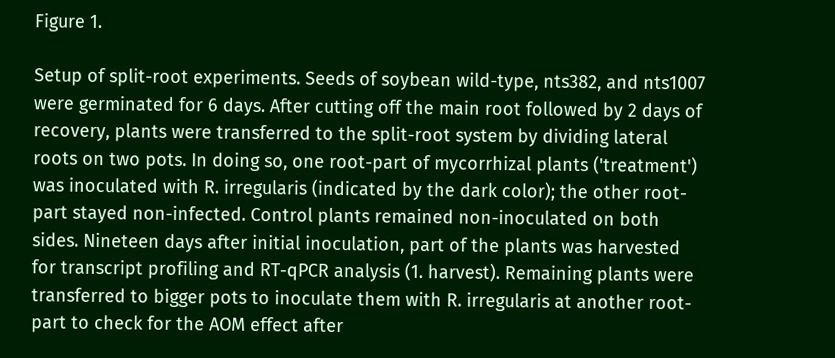Figure 1.

Setup of split-root experiments. Seeds of soybean wild-type, nts382, and nts1007 were germinated for 6 days. After cutting off the main root followed by 2 days of recovery, plants were transferred to the split-root system by dividing lateral roots on two pots. In doing so, one root-part of mycorrhizal plants ('treatment') was inoculated with R. irregularis (indicated by the dark color); the other root-part stayed non-infected. Control plants remained non-inoculated on both sides. Nineteen days after initial inoculation, part of the plants was harvested for transcript profiling and RT-qPCR analysis (1. harvest). Remaining plants were transferred to bigger pots to inoculate them with R. irregularis at another root-part to check for the AOM effect after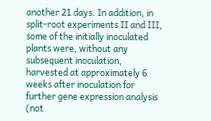another 21 days. In addition, in split-root experiments II and III, some of the initially inoculated plants were, without any subsequent inoculation, harvested at approximately 6 weeks after inoculation for further gene expression analysis (not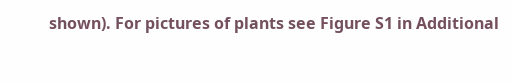shown). For pictures of plants see Figure S1 in Additional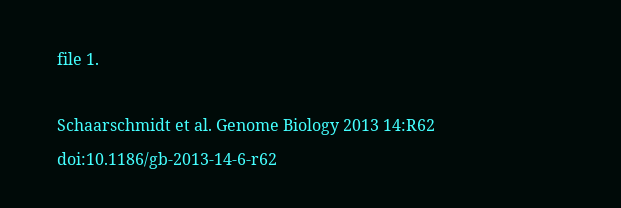file 1.

Schaarschmidt et al. Genome Biology 2013 14:R62   doi:10.1186/gb-2013-14-6-r62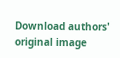Download authors' original image